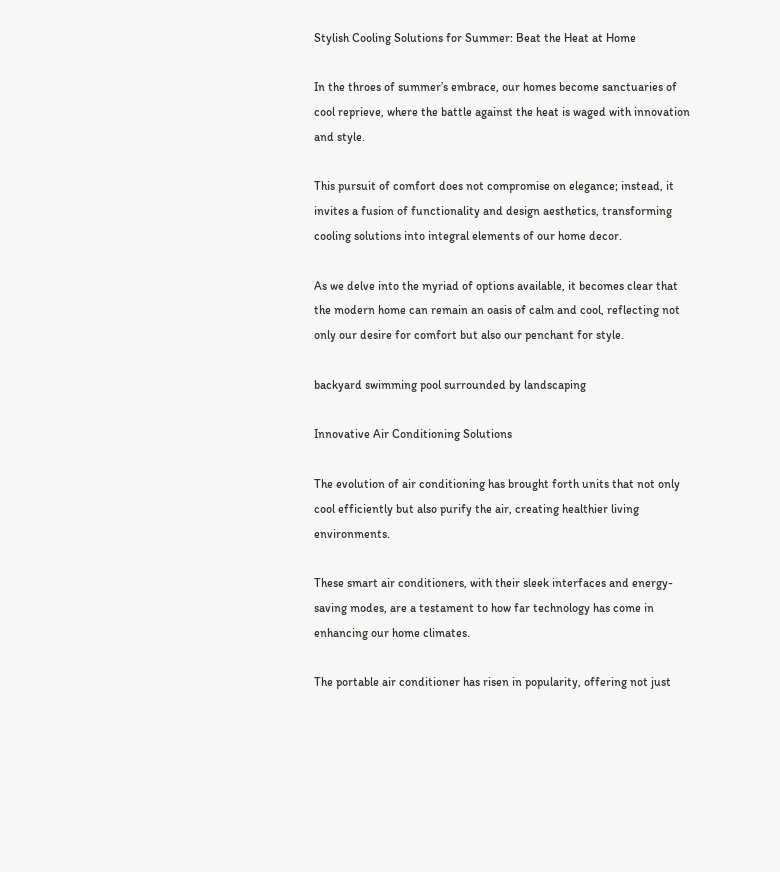Stylish Cooling Solutions for Summer: Beat the Heat at Home

In the throes of summer’s embrace, our homes become sanctuaries of cool reprieve, where the battle against the heat is waged with innovation and style.

This pursuit of comfort does not compromise on elegance; instead, it invites a fusion of functionality and design aesthetics, transforming cooling solutions into integral elements of our home decor.

As we delve into the myriad of options available, it becomes clear that the modern home can remain an oasis of calm and cool, reflecting not only our desire for comfort but also our penchant for style.

backyard swimming pool surrounded by landscaping

Innovative Air Conditioning Solutions

The evolution of air conditioning has brought forth units that not only cool efficiently but also purify the air, creating healthier living environments.

These smart air conditioners, with their sleek interfaces and energy-saving modes, are a testament to how far technology has come in enhancing our home climates.

The portable air conditioner has risen in popularity, offering not just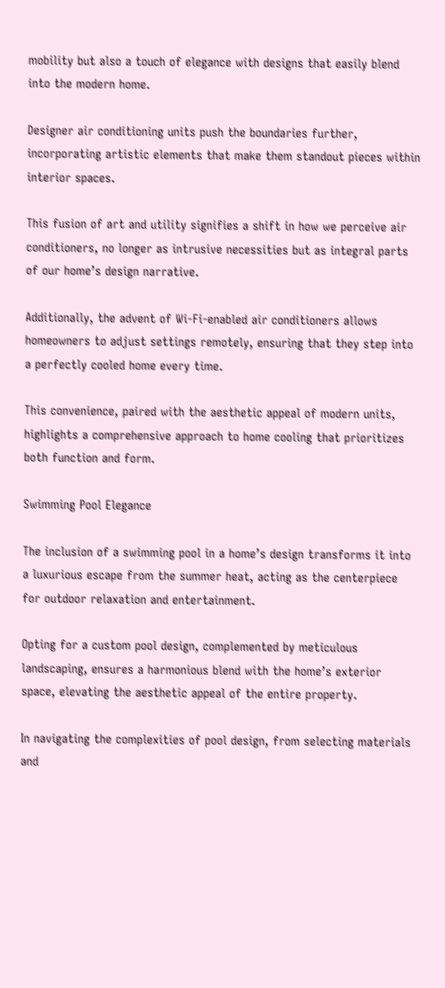mobility but also a touch of elegance with designs that easily blend into the modern home.

Designer air conditioning units push the boundaries further, incorporating artistic elements that make them standout pieces within interior spaces.

This fusion of art and utility signifies a shift in how we perceive air conditioners, no longer as intrusive necessities but as integral parts of our home’s design narrative.

Additionally, the advent of Wi-Fi-enabled air conditioners allows homeowners to adjust settings remotely, ensuring that they step into a perfectly cooled home every time.

This convenience, paired with the aesthetic appeal of modern units, highlights a comprehensive approach to home cooling that prioritizes both function and form.

Swimming Pool Elegance

The inclusion of a swimming pool in a home’s design transforms it into a luxurious escape from the summer heat, acting as the centerpiece for outdoor relaxation and entertainment.

Opting for a custom pool design, complemented by meticulous landscaping, ensures a harmonious blend with the home’s exterior space, elevating the aesthetic appeal of the entire property.

In navigating the complexities of pool design, from selecting materials and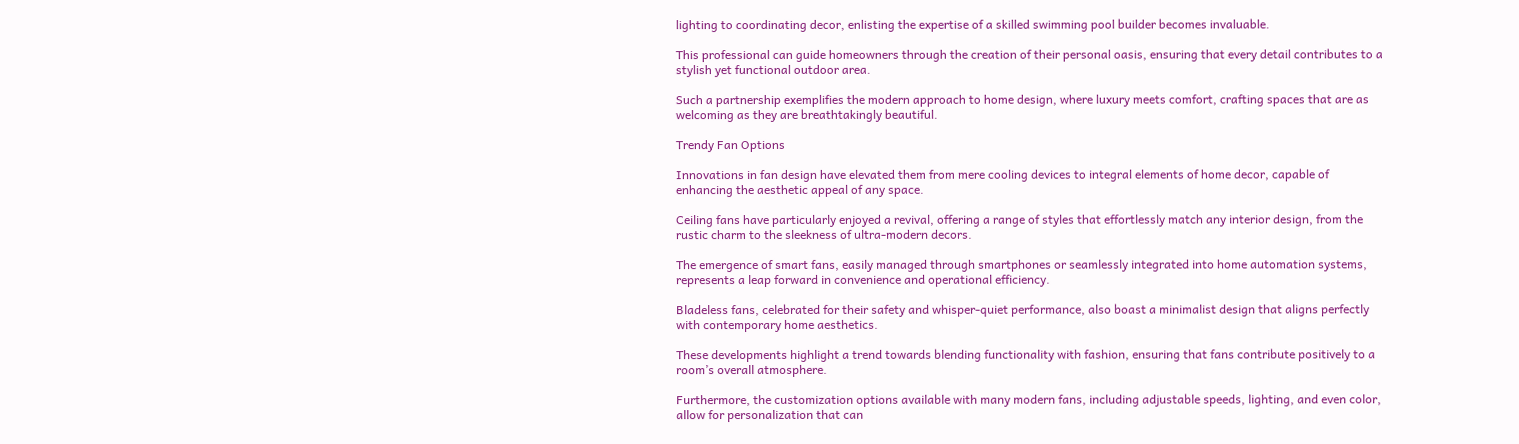lighting to coordinating decor, enlisting the expertise of a skilled swimming pool builder becomes invaluable.

This professional can guide homeowners through the creation of their personal oasis, ensuring that every detail contributes to a stylish yet functional outdoor area.

Such a partnership exemplifies the modern approach to home design, where luxury meets comfort, crafting spaces that are as welcoming as they are breathtakingly beautiful.

Trendy Fan Options

Innovations in fan design have elevated them from mere cooling devices to integral elements of home decor, capable of enhancing the aesthetic appeal of any space.

Ceiling fans have particularly enjoyed a revival, offering a range of styles that effortlessly match any interior design, from the rustic charm to the sleekness of ultra-modern decors.

The emergence of smart fans, easily managed through smartphones or seamlessly integrated into home automation systems, represents a leap forward in convenience and operational efficiency.

Bladeless fans, celebrated for their safety and whisper-quiet performance, also boast a minimalist design that aligns perfectly with contemporary home aesthetics.

These developments highlight a trend towards blending functionality with fashion, ensuring that fans contribute positively to a room’s overall atmosphere.

Furthermore, the customization options available with many modern fans, including adjustable speeds, lighting, and even color, allow for personalization that can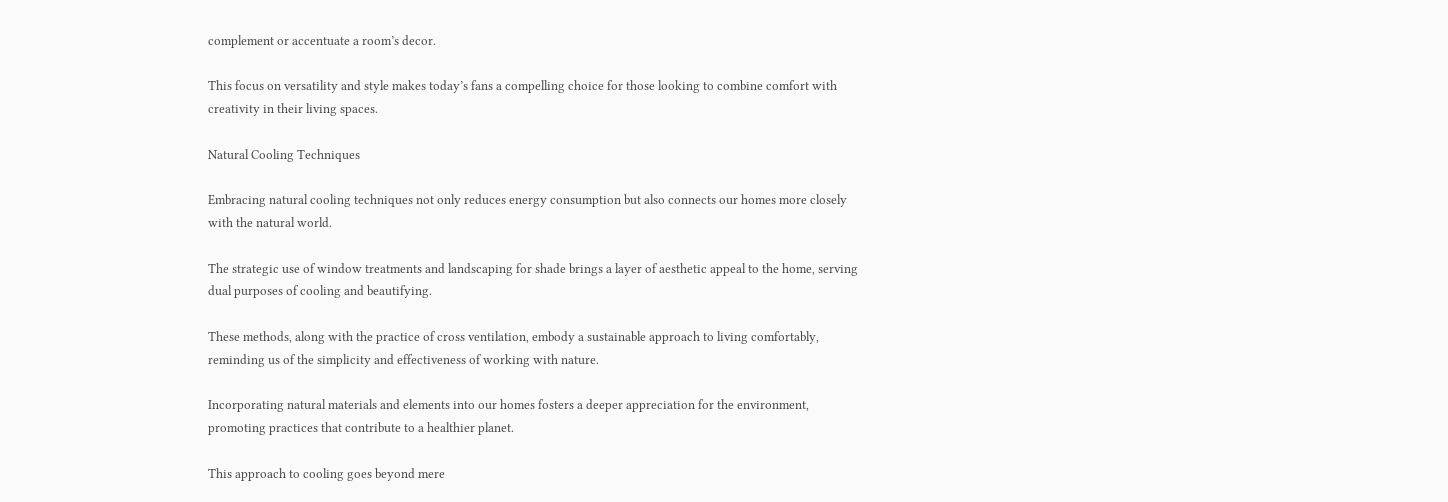complement or accentuate a room’s decor.

This focus on versatility and style makes today’s fans a compelling choice for those looking to combine comfort with creativity in their living spaces.

Natural Cooling Techniques

Embracing natural cooling techniques not only reduces energy consumption but also connects our homes more closely with the natural world.

The strategic use of window treatments and landscaping for shade brings a layer of aesthetic appeal to the home, serving dual purposes of cooling and beautifying.

These methods, along with the practice of cross ventilation, embody a sustainable approach to living comfortably, reminding us of the simplicity and effectiveness of working with nature.

Incorporating natural materials and elements into our homes fosters a deeper appreciation for the environment, promoting practices that contribute to a healthier planet.

This approach to cooling goes beyond mere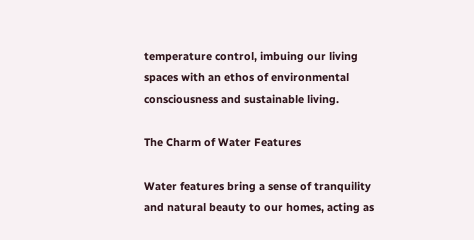temperature control, imbuing our living spaces with an ethos of environmental consciousness and sustainable living.

The Charm of Water Features

Water features bring a sense of tranquility and natural beauty to our homes, acting as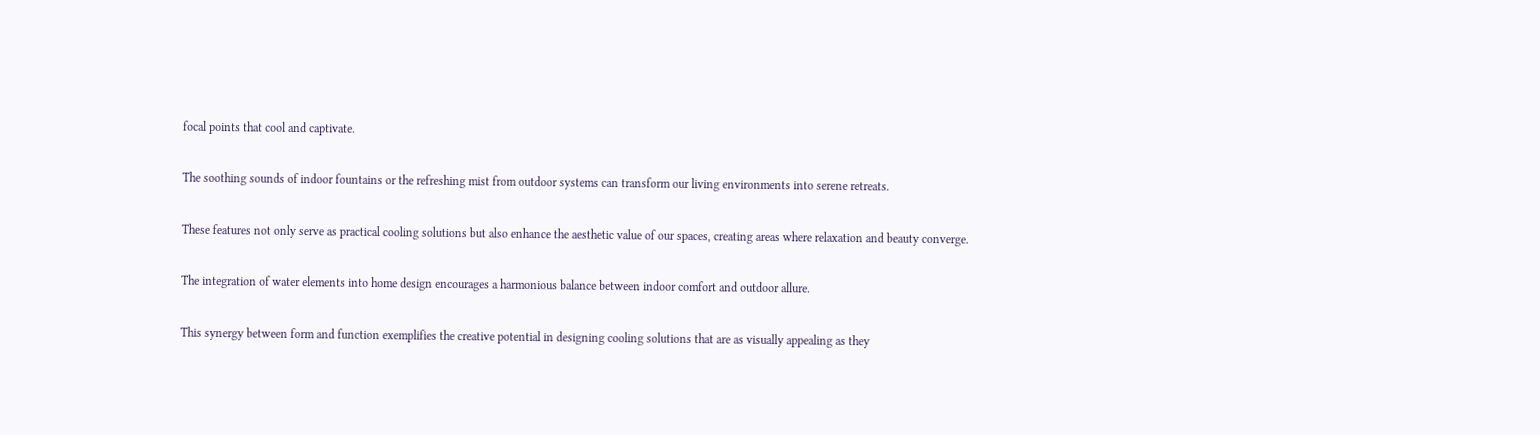focal points that cool and captivate.

The soothing sounds of indoor fountains or the refreshing mist from outdoor systems can transform our living environments into serene retreats.

These features not only serve as practical cooling solutions but also enhance the aesthetic value of our spaces, creating areas where relaxation and beauty converge.

The integration of water elements into home design encourages a harmonious balance between indoor comfort and outdoor allure.

This synergy between form and function exemplifies the creative potential in designing cooling solutions that are as visually appealing as they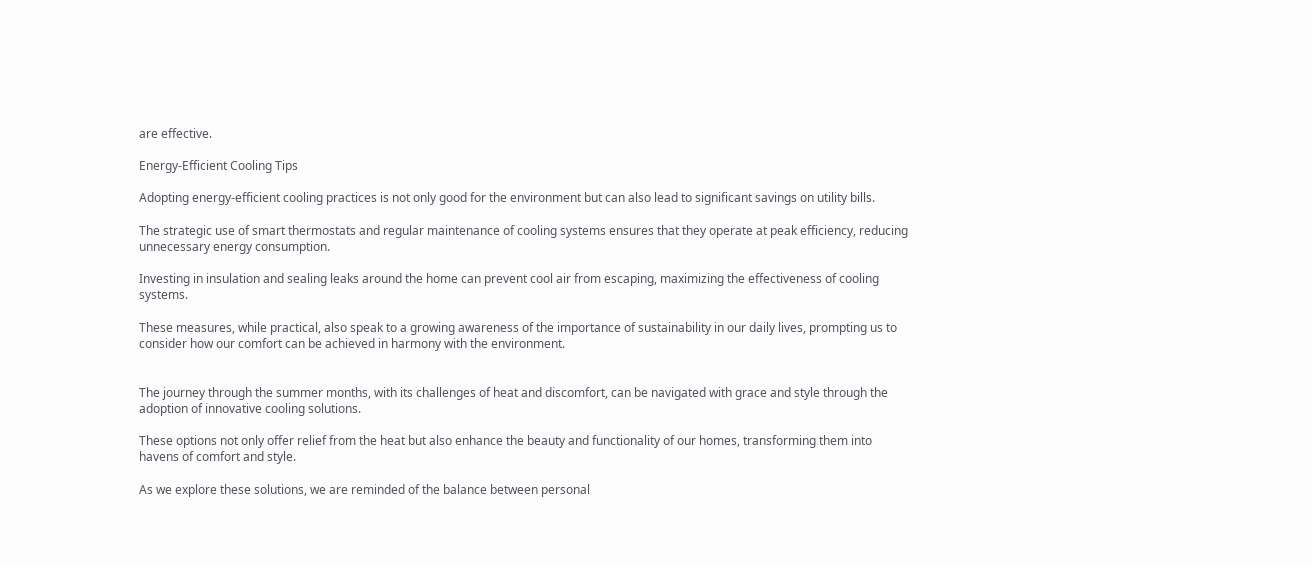are effective.

Energy-Efficient Cooling Tips

Adopting energy-efficient cooling practices is not only good for the environment but can also lead to significant savings on utility bills.

The strategic use of smart thermostats and regular maintenance of cooling systems ensures that they operate at peak efficiency, reducing unnecessary energy consumption.

Investing in insulation and sealing leaks around the home can prevent cool air from escaping, maximizing the effectiveness of cooling systems.

These measures, while practical, also speak to a growing awareness of the importance of sustainability in our daily lives, prompting us to consider how our comfort can be achieved in harmony with the environment.


The journey through the summer months, with its challenges of heat and discomfort, can be navigated with grace and style through the adoption of innovative cooling solutions.

These options not only offer relief from the heat but also enhance the beauty and functionality of our homes, transforming them into havens of comfort and style.

As we explore these solutions, we are reminded of the balance between personal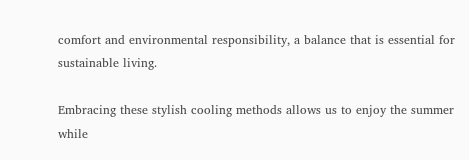comfort and environmental responsibility, a balance that is essential for sustainable living.

Embracing these stylish cooling methods allows us to enjoy the summer while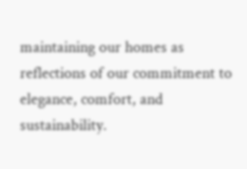maintaining our homes as reflections of our commitment to elegance, comfort, and sustainability.